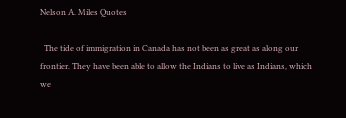Nelson A. Miles Quotes

  The tide of immigration in Canada has not been as great as along our frontier. They have been able to allow the Indians to live as Indians, which we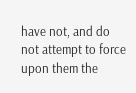have not, and do not attempt to force upon them the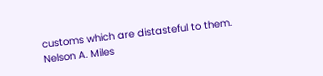customs which are distasteful to them.
Nelson A. Miles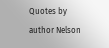Quotes by author Nelson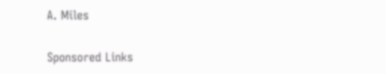A. Miles

Sponsored Links